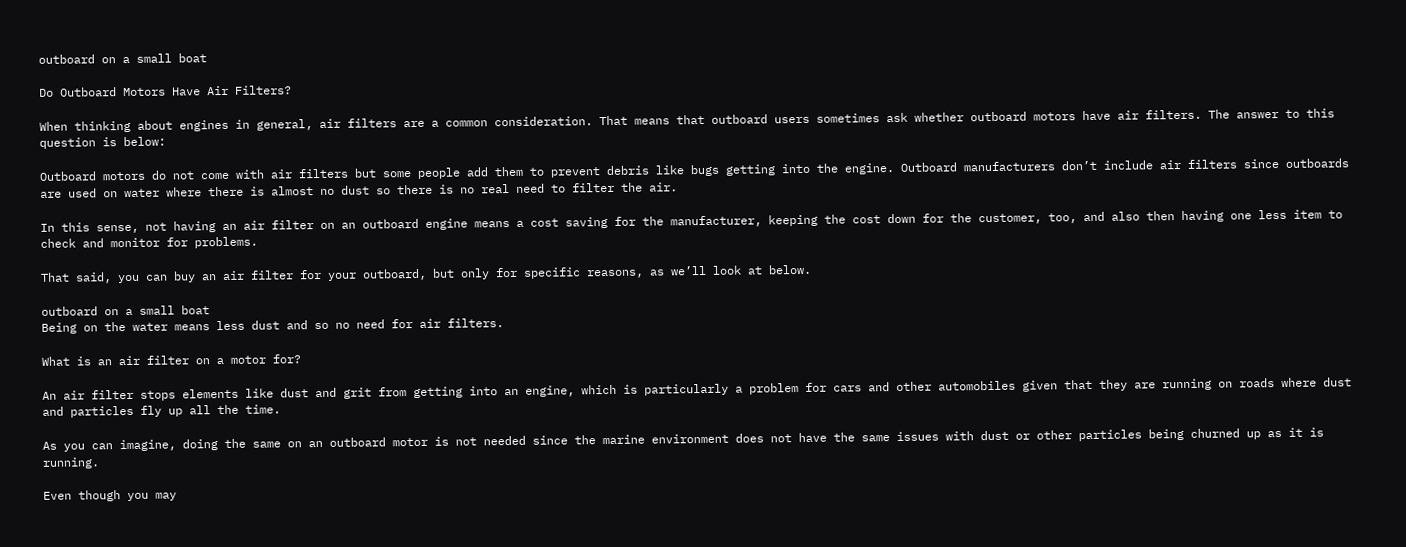outboard on a small boat

Do Outboard Motors Have Air Filters?

When thinking about engines in general, air filters are a common consideration. That means that outboard users sometimes ask whether outboard motors have air filters. The answer to this question is below:

Outboard motors do not come with air filters but some people add them to prevent debris like bugs getting into the engine. Outboard manufacturers don’t include air filters since outboards are used on water where there is almost no dust so there is no real need to filter the air.

In this sense, not having an air filter on an outboard engine means a cost saving for the manufacturer, keeping the cost down for the customer, too, and also then having one less item to check and monitor for problems.

That said, you can buy an air filter for your outboard, but only for specific reasons, as we’ll look at below.

outboard on a small boat
Being on the water means less dust and so no need for air filters.

What is an air filter on a motor for?

An air filter stops elements like dust and grit from getting into an engine, which is particularly a problem for cars and other automobiles given that they are running on roads where dust and particles fly up all the time.

As you can imagine, doing the same on an outboard motor is not needed since the marine environment does not have the same issues with dust or other particles being churned up as it is running.

Even though you may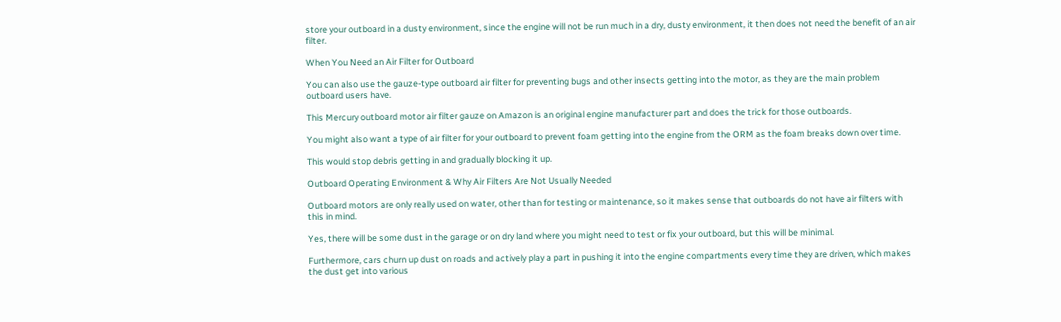store your outboard in a dusty environment, since the engine will not be run much in a dry, dusty environment, it then does not need the benefit of an air filter.

When You Need an Air Filter for Outboard

You can also use the gauze-type outboard air filter for preventing bugs and other insects getting into the motor, as they are the main problem outboard users have.

This Mercury outboard motor air filter gauze on Amazon is an original engine manufacturer part and does the trick for those outboards.

You might also want a type of air filter for your outboard to prevent foam getting into the engine from the ORM as the foam breaks down over time.

This would stop debris getting in and gradually blocking it up.

Outboard Operating Environment & Why Air Filters Are Not Usually Needed

Outboard motors are only really used on water, other than for testing or maintenance, so it makes sense that outboards do not have air filters with this in mind.

Yes, there will be some dust in the garage or on dry land where you might need to test or fix your outboard, but this will be minimal.

Furthermore, cars churn up dust on roads and actively play a part in pushing it into the engine compartments every time they are driven, which makes the dust get into various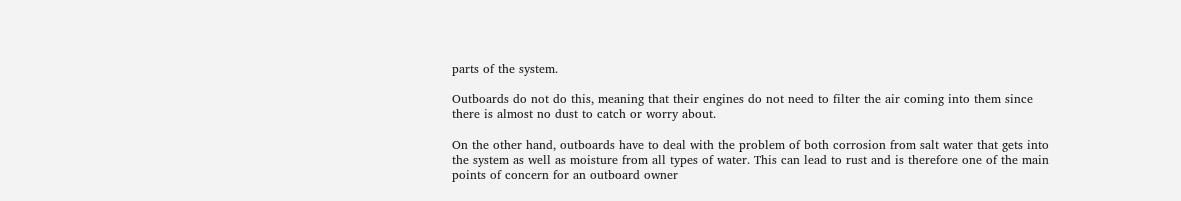parts of the system.

Outboards do not do this, meaning that their engines do not need to filter the air coming into them since there is almost no dust to catch or worry about.

On the other hand, outboards have to deal with the problem of both corrosion from salt water that gets into the system as well as moisture from all types of water. This can lead to rust and is therefore one of the main points of concern for an outboard owner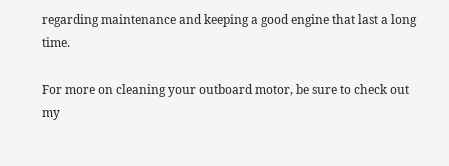regarding maintenance and keeping a good engine that last a long time.

For more on cleaning your outboard motor, be sure to check out my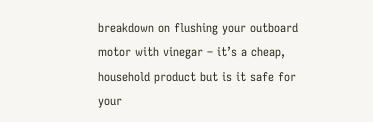breakdown on flushing your outboard motor with vinegar – it’s a cheap, household product but is it safe for your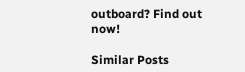outboard? Find out now!

Similar Posts